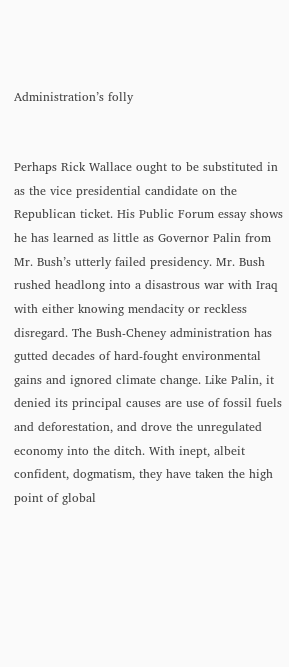Administration’s folly


Perhaps Rick Wallace ought to be substituted in as the vice presidential candidate on the Republican ticket. His Public Forum essay shows he has learned as little as Governor Palin from Mr. Bush’s utterly failed presidency. Mr. Bush rushed headlong into a disastrous war with Iraq with either knowing mendacity or reckless disregard. The Bush-Cheney administration has gutted decades of hard-fought environmental gains and ignored climate change. Like Palin, it denied its principal causes are use of fossil fuels and deforestation, and drove the unregulated economy into the ditch. With inept, albeit confident, dogmatism, they have taken the high point of global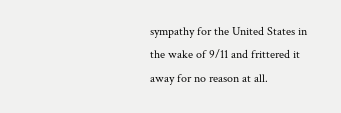sympathy for the United States in the wake of 9/11 and frittered it away for no reason at all.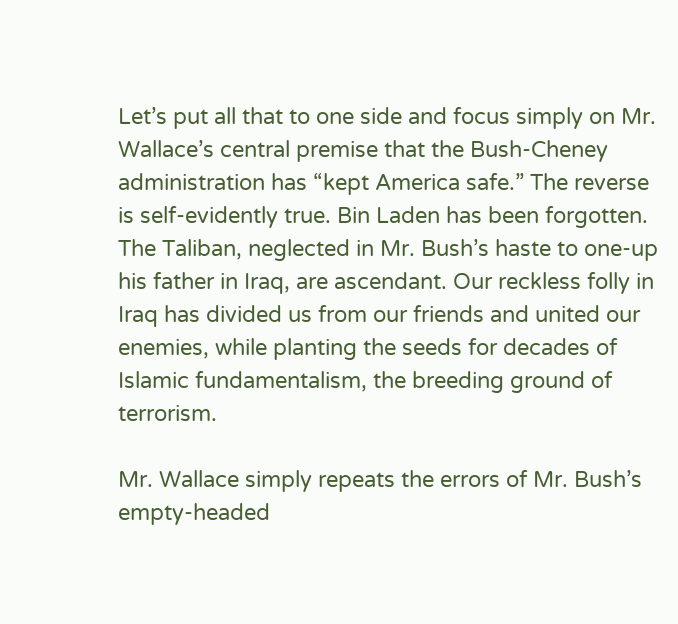Let’s put all that to one side and focus simply on Mr. Wallace’s central premise that the Bush-Cheney administration has “kept America safe.” The reverse is self-evidently true. Bin Laden has been forgotten. The Taliban, neglected in Mr. Bush’s haste to one-up his father in Iraq, are ascendant. Our reckless folly in Iraq has divided us from our friends and united our enemies, while planting the seeds for decades of Islamic fundamentalism, the breeding ground of terrorism.

Mr. Wallace simply repeats the errors of Mr. Bush’s empty-headed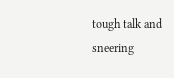tough talk and sneering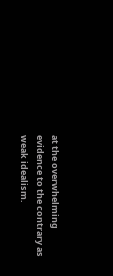at the overwhelming evidence to the contrary as weak idealism.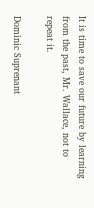It is time to save our future by learning from the past, Mr. Wallace, not to repeat it.

Dominic Suprenant